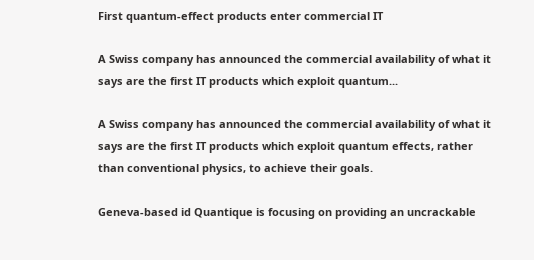First quantum-effect products enter commercial IT

A Swiss company has announced the commercial availability of what it says are the first IT products which exploit quantum...

A Swiss company has announced the commercial availability of what it says are the first IT products which exploit quantum effects, rather than conventional physics, to achieve their goals.

Geneva-based id Quantique is focusing on providing an uncrackable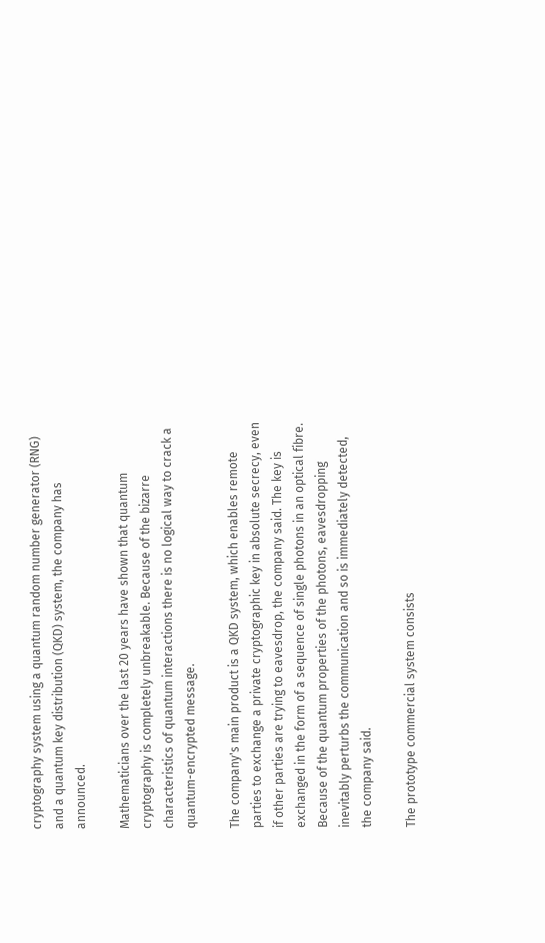cryptography system using a quantum random number generator (RNG) and a quantum key distribution (QKD) system, the company has announced.

Mathematicians over the last 20 years have shown that quantum cryptography is completely unbreakable. Because of the bizarre characteristics of quantum interactions there is no logical way to crack a quantum-encrypted message.

The company's main product is a QKD system, which enables remote parties to exchange a private cryptographic key in absolute secrecy, even if other parties are trying to eavesdrop, the company said. The key is exchanged in the form of a sequence of single photons in an optical fibre. Because of the quantum properties of the photons, eavesdropping inevitably perturbs the communication and so is immediately detected, the company said.

The prototype commercial system consists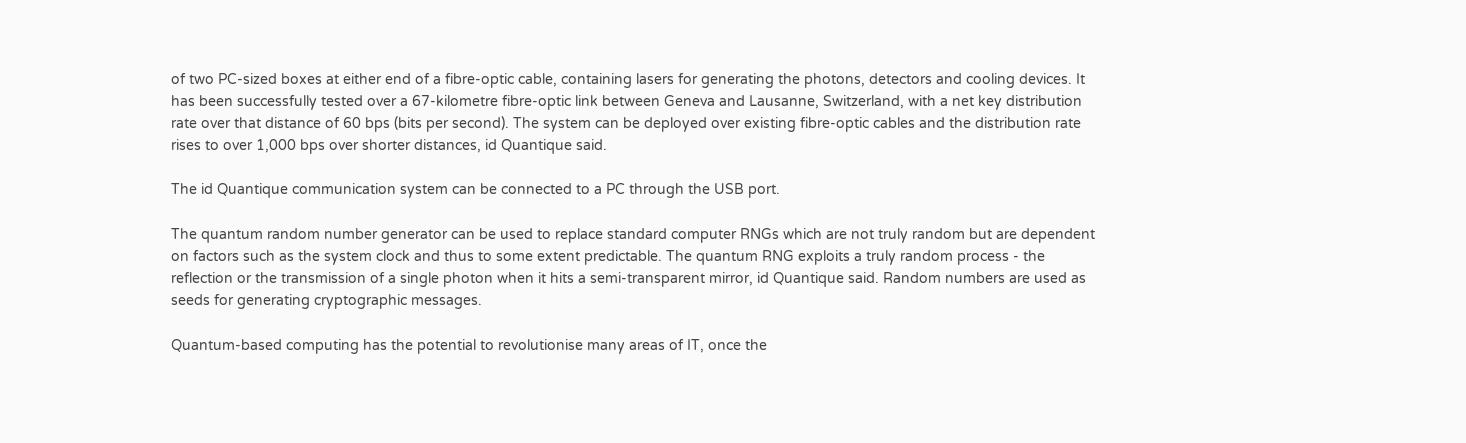of two PC-sized boxes at either end of a fibre-optic cable, containing lasers for generating the photons, detectors and cooling devices. It has been successfully tested over a 67-kilometre fibre-optic link between Geneva and Lausanne, Switzerland, with a net key distribution rate over that distance of 60 bps (bits per second). The system can be deployed over existing fibre-optic cables and the distribution rate rises to over 1,000 bps over shorter distances, id Quantique said.

The id Quantique communication system can be connected to a PC through the USB port.

The quantum random number generator can be used to replace standard computer RNGs which are not truly random but are dependent on factors such as the system clock and thus to some extent predictable. The quantum RNG exploits a truly random process - the reflection or the transmission of a single photon when it hits a semi-transparent mirror, id Quantique said. Random numbers are used as seeds for generating cryptographic messages.

Quantum-based computing has the potential to revolutionise many areas of IT, once the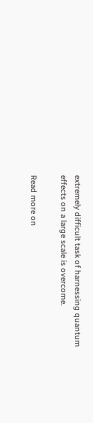extremely difficult task of harnessing quantum effects on a large scale is overcome.

Read more on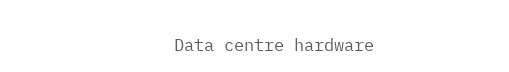Data centre hardware